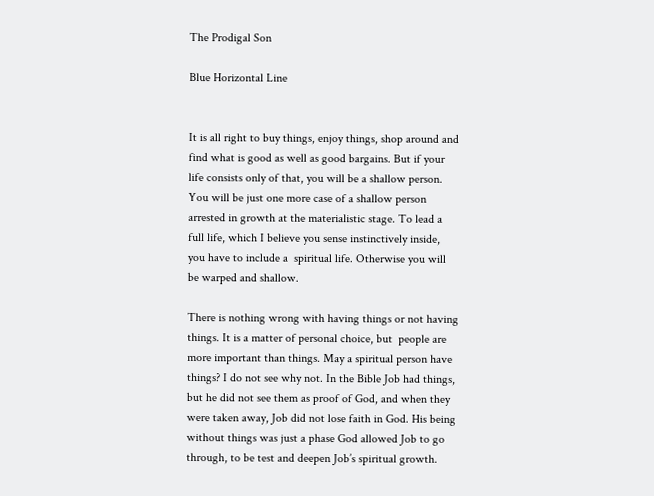The Prodigal Son

Blue Horizontal Line


It is all right to buy things, enjoy things, shop around and find what is good as well as good bargains. But if your life consists only of that, you will be a shallow person. You will be just one more case of a shallow person arrested in growth at the materialistic stage. To lead a full life, which I believe you sense instinctively inside, you have to include a  spiritual life. Otherwise you will be warped and shallow.

There is nothing wrong with having things or not having things. It is a matter of personal choice, but  people are more important than things. May a spiritual person have things? I do not see why not. In the Bible Job had things, but he did not see them as proof of God, and when they were taken away, Job did not lose faith in God. His being without things was just a phase God allowed Job to go through, to be test and deepen Job’s spiritual growth.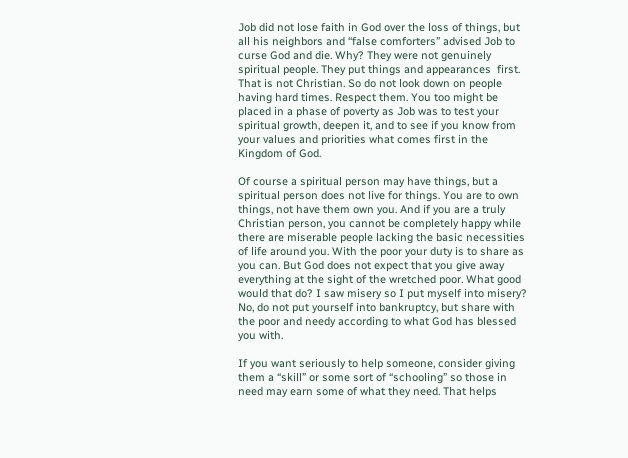Job did not lose faith in God over the loss of things, but all his neighbors and “false comforters” advised Job to curse God and die. Why? They were not genuinely spiritual people. They put things and appearances  first. That is not Christian. So do not look down on people having hard times. Respect them. You too might be placed in a phase of poverty as Job was to test your spiritual growth, deepen it, and to see if you know from your values and priorities what comes first in the Kingdom of God.

Of course a spiritual person may have things, but a spiritual person does not live for things. You are to own things, not have them own you. And if you are a truly Christian person, you cannot be completely happy while there are miserable people lacking the basic necessities of life around you. With the poor your duty is to share as you can. But God does not expect that you give away everything at the sight of the wretched poor. What good would that do? I saw misery so I put myself into misery? No, do not put yourself into bankruptcy, but share with the poor and needy according to what God has blessed you with.

If you want seriously to help someone, consider giving them a “skill” or some sort of “schooling” so those in need may earn some of what they need. That helps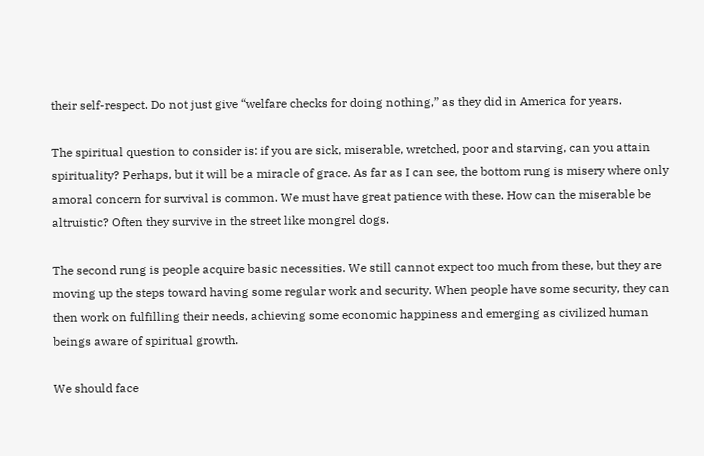their self-respect. Do not just give “welfare checks for doing nothing,” as they did in America for years.

The spiritual question to consider is: if you are sick, miserable, wretched, poor and starving, can you attain spirituality? Perhaps, but it will be a miracle of grace. As far as I can see, the bottom rung is misery where only amoral concern for survival is common. We must have great patience with these. How can the miserable be altruistic? Often they survive in the street like mongrel dogs.

The second rung is people acquire basic necessities. We still cannot expect too much from these, but they are moving up the steps toward having some regular work and security. When people have some security, they can then work on fulfilling their needs, achieving some economic happiness and emerging as civilized human beings aware of spiritual growth.

We should face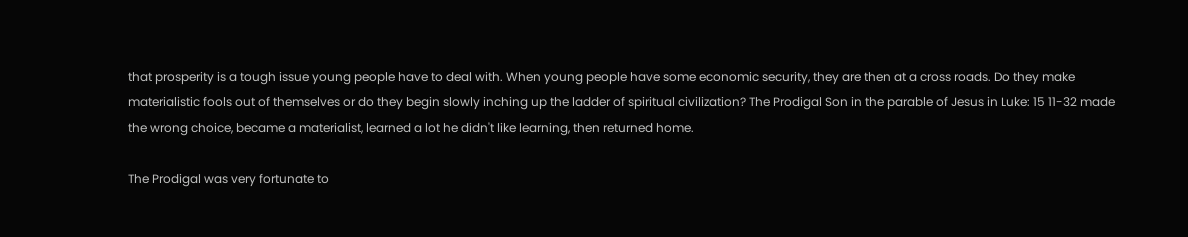that prosperity is a tough issue young people have to deal with. When young people have some economic security, they are then at a cross roads. Do they make materialistic fools out of themselves or do they begin slowly inching up the ladder of spiritual civilization? The Prodigal Son in the parable of Jesus in Luke: 15 11-32 made the wrong choice, became a materialist, learned a lot he didn't like learning, then returned home.

The Prodigal was very fortunate to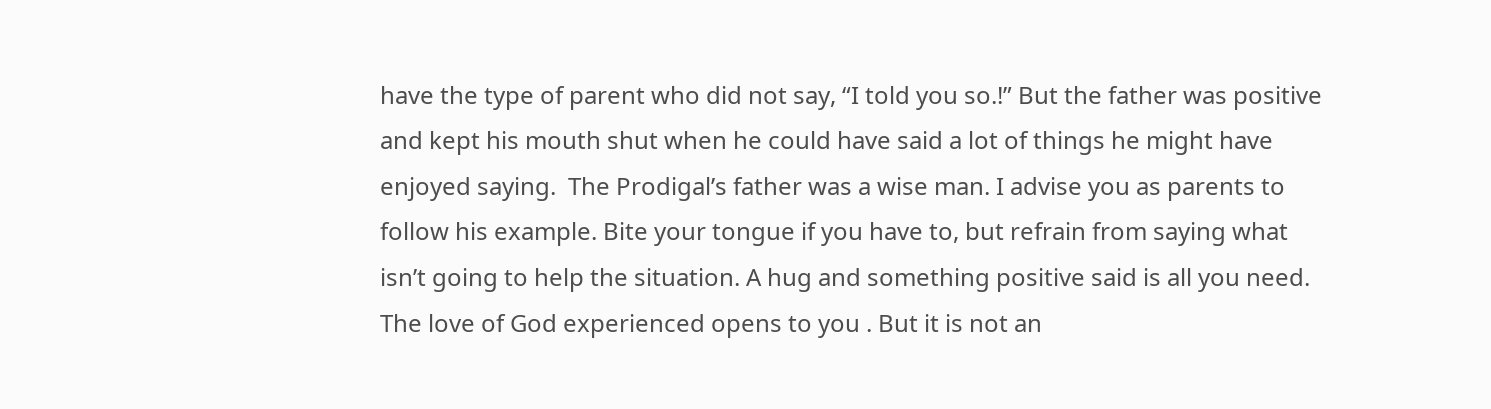have the type of parent who did not say, “I told you so.!” But the father was positive and kept his mouth shut when he could have said a lot of things he might have enjoyed saying.  The Prodigal’s father was a wise man. I advise you as parents to follow his example. Bite your tongue if you have to, but refrain from saying what isn’t going to help the situation. A hug and something positive said is all you need. The love of God experienced opens to you . But it is not an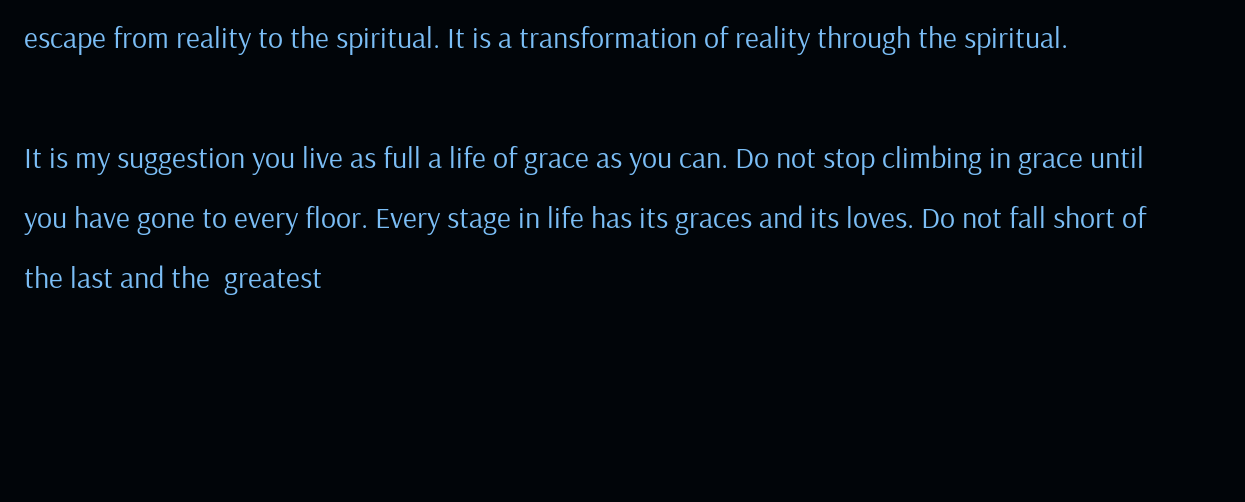escape from reality to the spiritual. It is a transformation of reality through the spiritual.

It is my suggestion you live as full a life of grace as you can. Do not stop climbing in grace until you have gone to every floor. Every stage in life has its graces and its loves. Do not fall short of the last and the  greatest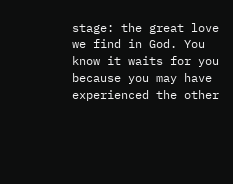stage: the great love we find in God. You know it waits for you because you may have experienced the other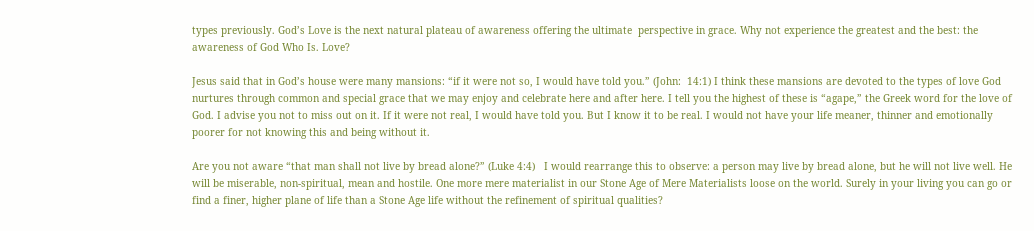types previously. God’s Love is the next natural plateau of awareness offering the ultimate  perspective in grace. Why not experience the greatest and the best: the awareness of God Who Is. Love?

Jesus said that in God’s house were many mansions: “if it were not so, I would have told you.” (John:  14:1) I think these mansions are devoted to the types of love God nurtures through common and special grace that we may enjoy and celebrate here and after here. I tell you the highest of these is “agape,” the Greek word for the love of God. I advise you not to miss out on it. If it were not real, I would have told you. But I know it to be real. I would not have your life meaner, thinner and emotionally poorer for not knowing this and being without it.

Are you not aware “that man shall not live by bread alone?” (Luke 4:4)   I would rearrange this to observe: a person may live by bread alone, but he will not live well. He will be miserable, non-spiritual, mean and hostile. One more mere materialist in our Stone Age of Mere Materialists loose on the world. Surely in your living you can go or find a finer, higher plane of life than a Stone Age life without the refinement of spiritual qualities?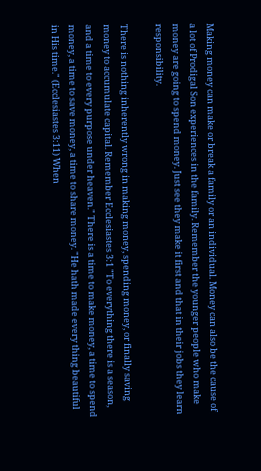Making money can make or break a family or an individual. Money can also be the cause of a lot of Prodigal Son experiences in the family. Remember the younger people who make money are going to spend money. Just see they make it first and that in their jobs they learn responsibility.

There is nothing inherently wrong in making money, spending money, or finally saving money to accumulate capital. Remember Ecclesiastes 3:1 "To everything there is a season, and a time to every purpose under heaven." There is a time to make money, a time to spend money, a time to save money, a time to share money. "He hath made every thing beautiful in His time." (Ecclesiastes 3:11) When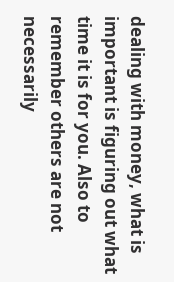dealing with money, what is important is figuring out what time it is for you. Also to remember others are not necessarily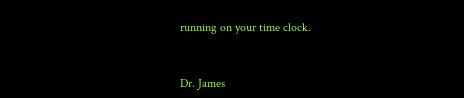running on your time clock.


Dr. James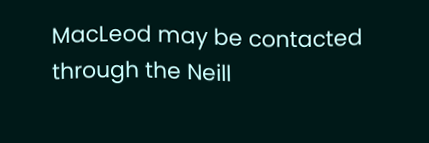MacLeod may be contacted through the Neill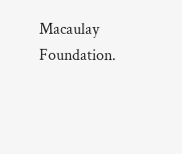Macaulay Foundation.